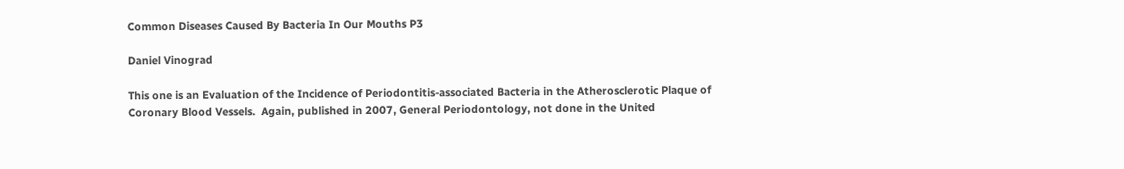Common Diseases Caused By Bacteria In Our Mouths P3

Daniel Vinograd

This one is an Evaluation of the Incidence of Periodontitis-associated Bacteria in the Atherosclerotic Plaque of Coronary Blood Vessels.  Again, published in 2007, General Periodontology, not done in the United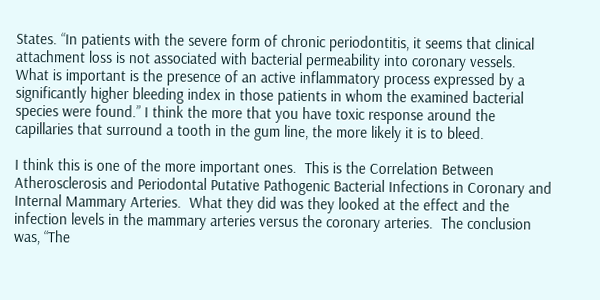States. “In patients with the severe form of chronic periodontitis, it seems that clinical attachment loss is not associated with bacterial permeability into coronary vessels.  What is important is the presence of an active inflammatory process expressed by a significantly higher bleeding index in those patients in whom the examined bacterial species were found.” I think the more that you have toxic response around the capillaries that surround a tooth in the gum line, the more likely it is to bleed.

I think this is one of the more important ones.  This is the Correlation Between Atherosclerosis and Periodontal Putative Pathogenic Bacterial Infections in Coronary and Internal Mammary Arteries.  What they did was they looked at the effect and the infection levels in the mammary arteries versus the coronary arteries.  The conclusion was, “The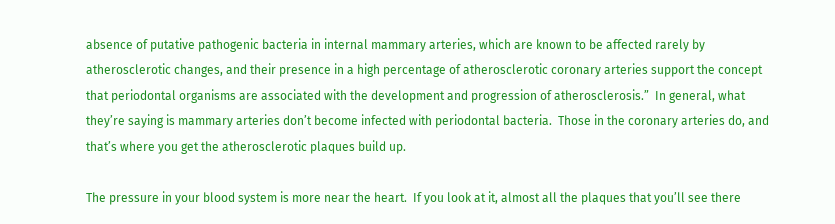absence of putative pathogenic bacteria in internal mammary arteries, which are known to be affected rarely by atherosclerotic changes, and their presence in a high percentage of atherosclerotic coronary arteries support the concept that periodontal organisms are associated with the development and progression of atherosclerosis.”  In general, what they’re saying is mammary arteries don’t become infected with periodontal bacteria.  Those in the coronary arteries do, and that’s where you get the atherosclerotic plaques build up.

The pressure in your blood system is more near the heart.  If you look at it, almost all the plaques that you’ll see there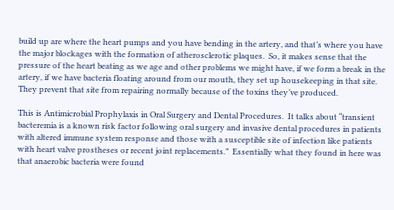build up are where the heart pumps and you have bending in the artery, and that’s where you have the major blockages with the formation of atherosclerotic plaques.  So, it makes sense that the pressure of the heart beating as we age and other problems we might have, if we form a break in the artery, if we have bacteria floating around from our mouth, they set up housekeeping in that site.  They prevent that site from repairing normally because of the toxins they’ve produced.

This is Antimicrobial Prophylaxis in Oral Surgery and Dental Procedures.  It talks about “transient bacteremia is a known risk factor following oral surgery and invasive dental procedures in patients with altered immune system response and those with a susceptible site of infection like patients with heart valve prostheses or recent joint replacements.”  Essentially what they found in here was that anaerobic bacteria were found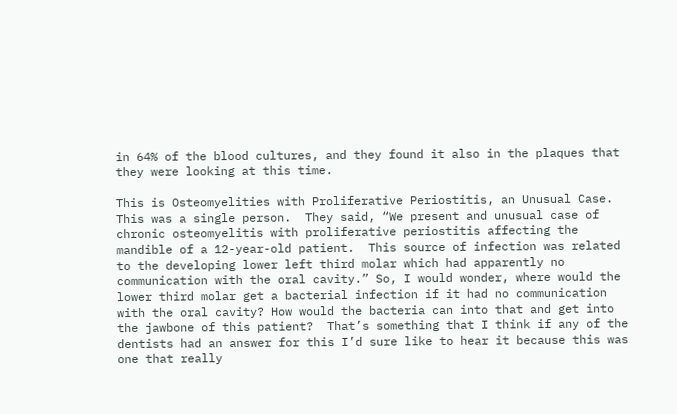in 64% of the blood cultures, and they found it also in the plaques that they were looking at this time.

This is Osteomyelities with Proliferative Periostitis, an Unusual Case.  This was a single person.  They said, “We present and unusual case of chronic osteomyelitis with proliferative periostitis affecting the mandible of a 12-year-old patient.  This source of infection was related to the developing lower left third molar which had apparently no communication with the oral cavity.” So, I would wonder, where would the lower third molar get a bacterial infection if it had no communication with the oral cavity? How would the bacteria can into that and get into the jawbone of this patient?  That’s something that I think if any of the dentists had an answer for this I’d sure like to hear it because this was one that really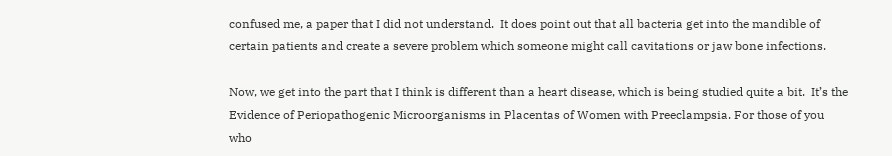confused me, a paper that I did not understand.  It does point out that all bacteria get into the mandible of certain patients and create a severe problem which someone might call cavitations or jaw bone infections.

Now, we get into the part that I think is different than a heart disease, which is being studied quite a bit.  It’s the Evidence of Periopathogenic Microorganisms in Placentas of Women with Preeclampsia. For those of you who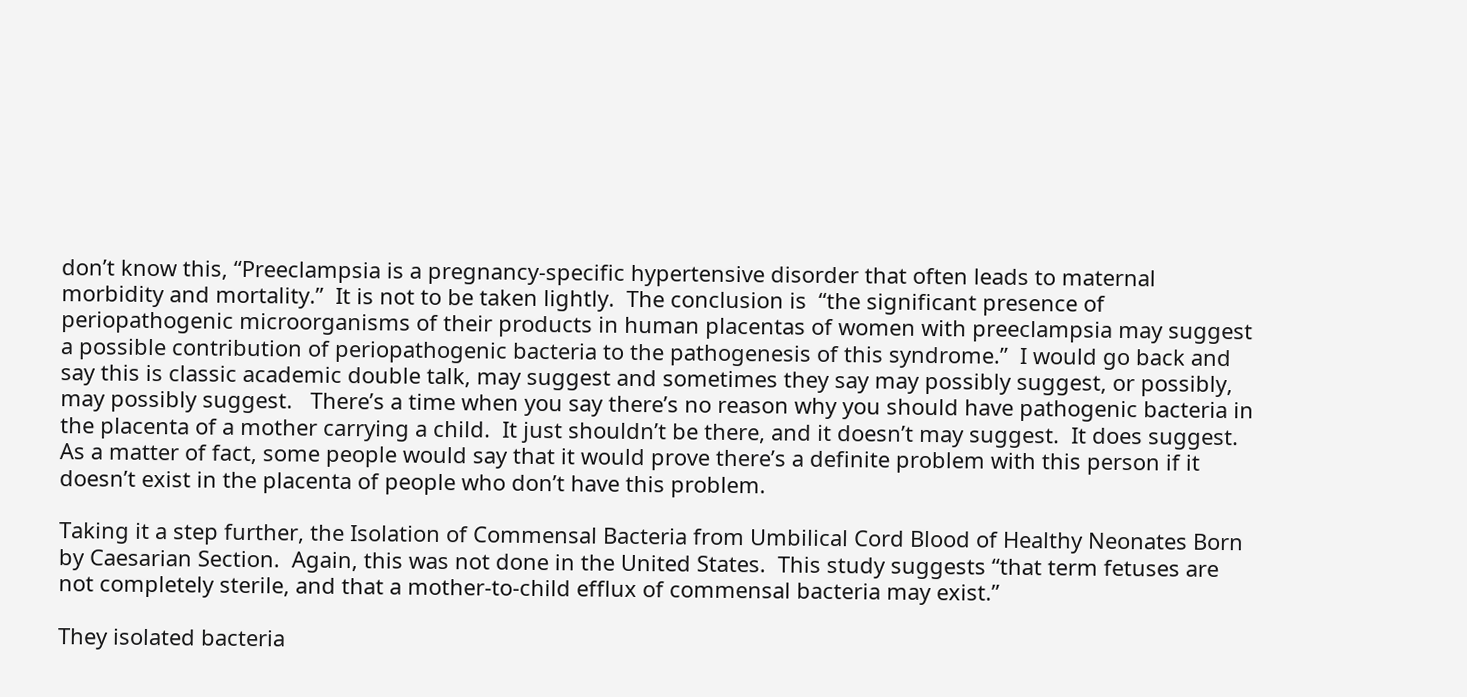don’t know this, “Preeclampsia is a pregnancy-specific hypertensive disorder that often leads to maternal morbidity and mortality.”  It is not to be taken lightly.  The conclusion is  “the significant presence of periopathogenic microorganisms of their products in human placentas of women with preeclampsia may suggest a possible contribution of periopathogenic bacteria to the pathogenesis of this syndrome.”  I would go back and say this is classic academic double talk, may suggest and sometimes they say may possibly suggest, or possibly, may possibly suggest.   There’s a time when you say there’s no reason why you should have pathogenic bacteria in the placenta of a mother carrying a child.  It just shouldn’t be there, and it doesn’t may suggest.  It does suggest.  As a matter of fact, some people would say that it would prove there’s a definite problem with this person if it doesn’t exist in the placenta of people who don’t have this problem.

Taking it a step further, the Isolation of Commensal Bacteria from Umbilical Cord Blood of Healthy Neonates Born by Caesarian Section.  Again, this was not done in the United States.  This study suggests “that term fetuses are not completely sterile, and that a mother-to-child efflux of commensal bacteria may exist.”

They isolated bacteria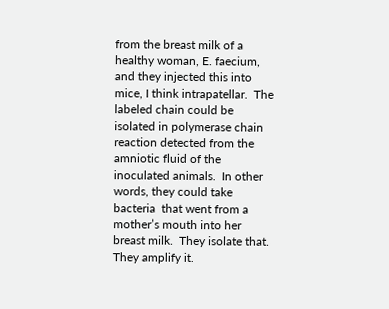from the breast milk of a healthy woman, E. faecium, and they injected this into mice, I think intrapatellar.  The labeled chain could be isolated in polymerase chain reaction detected from the amniotic fluid of the inoculated animals.  In other words, they could take bacteria  that went from a mother’s mouth into her breast milk.  They isolate that.  They amplify it.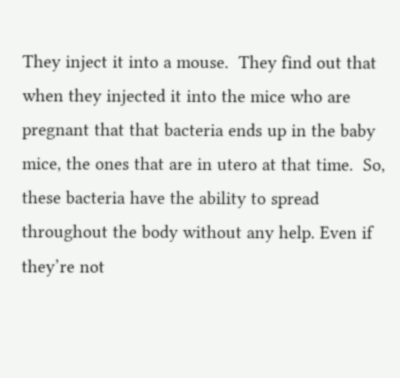They inject it into a mouse.  They find out that when they injected it into the mice who are pregnant that that bacteria ends up in the baby mice, the ones that are in utero at that time.  So, these bacteria have the ability to spread throughout the body without any help. Even if they’re not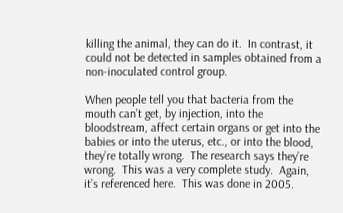killing the animal, they can do it.  In contrast, it could not be detected in samples obtained from a non-inoculated control group.

When people tell you that bacteria from the mouth can’t get, by injection, into the bloodstream, affect certain organs or get into the babies or into the uterus, etc., or into the blood, they’re totally wrong.  The research says they’re wrong.  This was a very complete study.  Again, it’s referenced here.  This was done in 2005.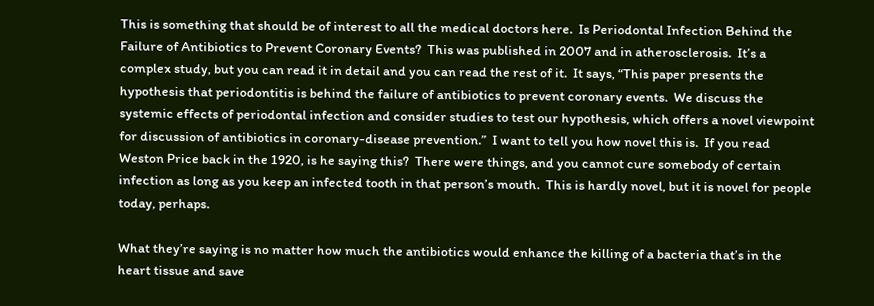This is something that should be of interest to all the medical doctors here.  Is Periodontal Infection Behind the Failure of Antibiotics to Prevent Coronary Events?  This was published in 2007 and in atherosclerosis.  It’s a complex study, but you can read it in detail and you can read the rest of it.  It says, “This paper presents the hypothesis that periodontitis is behind the failure of antibiotics to prevent coronary events.  We discuss the systemic effects of periodontal infection and consider studies to test our hypothesis, which offers a novel viewpoint for discussion of antibiotics in coronary-disease prevention.”  I want to tell you how novel this is.  If you read Weston Price back in the 1920, is he saying this?  There were things, and you cannot cure somebody of certain infection as long as you keep an infected tooth in that person’s mouth.  This is hardly novel, but it is novel for people today, perhaps.

What they’re saying is no matter how much the antibiotics would enhance the killing of a bacteria that’s in the heart tissue and save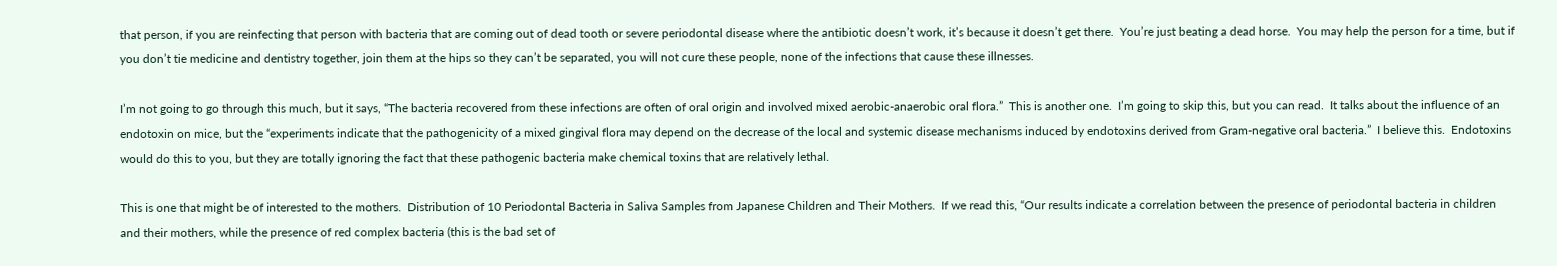that person, if you are reinfecting that person with bacteria that are coming out of dead tooth or severe periodontal disease where the antibiotic doesn’t work, it’s because it doesn’t get there.  You’re just beating a dead horse.  You may help the person for a time, but if you don’t tie medicine and dentistry together, join them at the hips so they can’t be separated, you will not cure these people, none of the infections that cause these illnesses.

I’m not going to go through this much, but it says, “The bacteria recovered from these infections are often of oral origin and involved mixed aerobic-anaerobic oral flora.”  This is another one.  I’m going to skip this, but you can read.  It talks about the influence of an endotoxin on mice, but the “experiments indicate that the pathogenicity of a mixed gingival flora may depend on the decrease of the local and systemic disease mechanisms induced by endotoxins derived from Gram-negative oral bacteria.”  I believe this.  Endotoxins would do this to you, but they are totally ignoring the fact that these pathogenic bacteria make chemical toxins that are relatively lethal.

This is one that might be of interested to the mothers.  Distribution of 10 Periodontal Bacteria in Saliva Samples from Japanese Children and Their Mothers.  If we read this, “Our results indicate a correlation between the presence of periodontal bacteria in children and their mothers, while the presence of red complex bacteria (this is the bad set of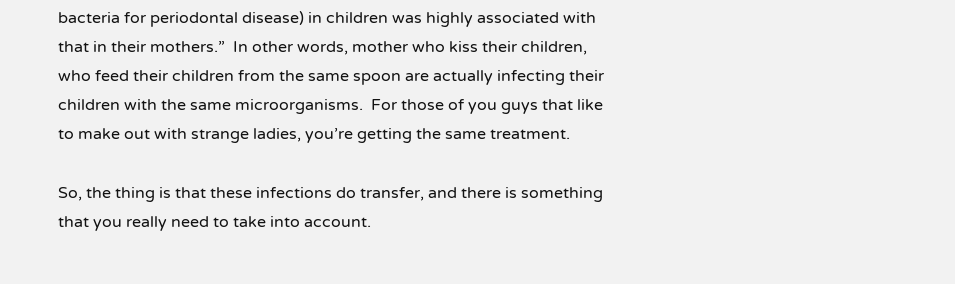bacteria for periodontal disease) in children was highly associated with that in their mothers.”  In other words, mother who kiss their children, who feed their children from the same spoon are actually infecting their children with the same microorganisms.  For those of you guys that like to make out with strange ladies, you’re getting the same treatment.

So, the thing is that these infections do transfer, and there is something that you really need to take into account.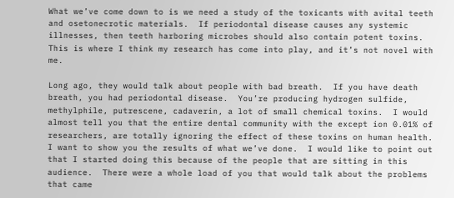What we’ve come down to is we need a study of the toxicants with avital teeth and osetonecrotic materials.  If periodontal disease causes any systemic illnesses, then teeth harboring microbes should also contain potent toxins.  This is where I think my research has come into play, and it’s not novel with me.

Long ago, they would talk about people with bad breath.  If you have death breath, you had periodontal disease.  You’re producing hydrogen sulfide, methylphile, putrescene, cadaverin, a lot of small chemical toxins.  I would almost tell you that the entire dental community with the except ion 0.01% of researchers, are totally ignoring the effect of these toxins on human health.  I want to show you the results of what we’ve done.  I would like to point out that I started doing this because of the people that are sitting in this audience.  There were a whole load of you that would talk about the problems that came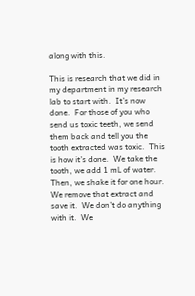along with this.

This is research that we did in my department in my research lab to start with.  It’s now done.  For those of you who send us toxic teeth, we send them back and tell you the tooth extracted was toxic.  This is how it’s done.  We take the tooth, we add 1 mL of water.  Then, we shake it for one hour.  We remove that extract and save it.  We don’t do anything with it.  We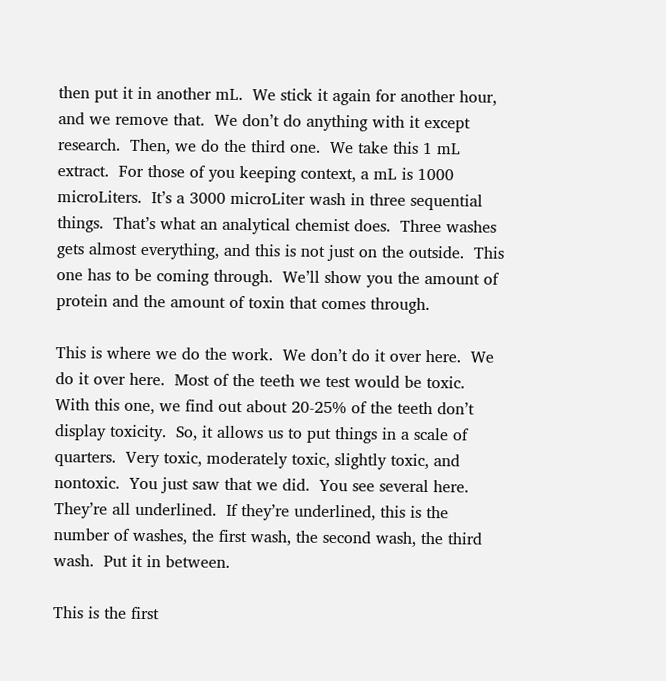then put it in another mL.  We stick it again for another hour, and we remove that.  We don’t do anything with it except research.  Then, we do the third one.  We take this 1 mL extract.  For those of you keeping context, a mL is 1000 microLiters.  It’s a 3000 microLiter wash in three sequential things.  That’s what an analytical chemist does.  Three washes gets almost everything, and this is not just on the outside.  This one has to be coming through.  We’ll show you the amount of protein and the amount of toxin that comes through.

This is where we do the work.  We don’t do it over here.  We do it over here.  Most of the teeth we test would be toxic.  With this one, we find out about 20-25% of the teeth don’t display toxicity.  So, it allows us to put things in a scale of quarters.  Very toxic, moderately toxic, slightly toxic, and nontoxic.  You just saw that we did.  You see several here.  They’re all underlined.  If they’re underlined, this is the number of washes, the first wash, the second wash, the third wash.  Put it in between.

This is the first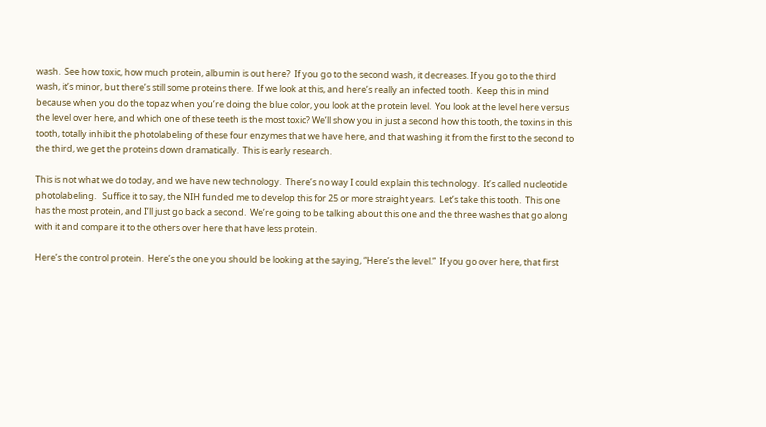wash.  See how toxic, how much protein, albumin is out here?  If you go to the second wash, it decreases. If you go to the third wash, it’s minor, but there’s still some proteins there.  If we look at this, and here’s really an infected tooth.  Keep this in mind because when you do the topaz when you’re doing the blue color, you look at the protein level.  You look at the level here versus the level over here, and which one of these teeth is the most toxic? We’ll show you in just a second how this tooth, the toxins in this tooth, totally inhibit the photolabeling of these four enzymes that we have here, and that washing it from the first to the second to the third, we get the proteins down dramatically.  This is early research.

This is not what we do today, and we have new technology.  There’s no way I could explain this technology.  It’s called nucleotide photolabeling.   Suffice it to say, the NIH funded me to develop this for 25 or more straight years.  Let’s take this tooth.  This one has the most protein, and I’ll just go back a second.  We’re going to be talking about this one and the three washes that go along with it and compare it to the others over here that have less protein.

Here’s the control protein.  Here’s the one you should be looking at the saying, “Here’s the level.”  If you go over here, that first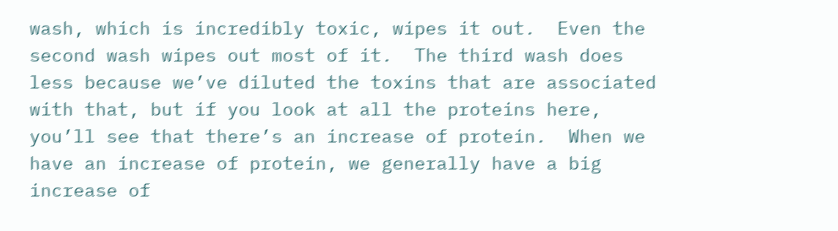wash, which is incredibly toxic, wipes it out.  Even the second wash wipes out most of it.  The third wash does less because we’ve diluted the toxins that are associated with that, but if you look at all the proteins here, you’ll see that there’s an increase of protein.  When we have an increase of protein, we generally have a big increase of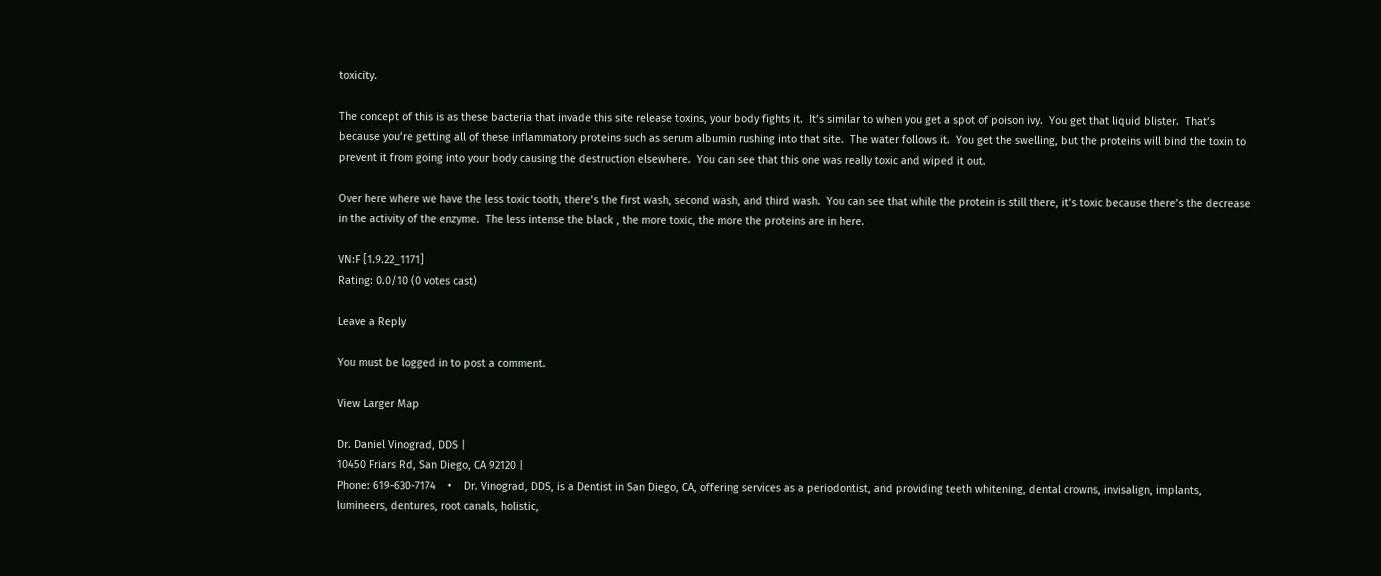toxicity.

The concept of this is as these bacteria that invade this site release toxins, your body fights it.  It’s similar to when you get a spot of poison ivy.  You get that liquid blister.  That’s because you’re getting all of these inflammatory proteins such as serum albumin rushing into that site.  The water follows it.  You get the swelling, but the proteins will bind the toxin to prevent it from going into your body causing the destruction elsewhere.  You can see that this one was really toxic and wiped it out.

Over here where we have the less toxic tooth, there’s the first wash, second wash, and third wash.  You can see that while the protein is still there, it’s toxic because there’s the decrease in the activity of the enzyme.  The less intense the black , the more toxic, the more the proteins are in here.

VN:F [1.9.22_1171]
Rating: 0.0/10 (0 votes cast)

Leave a Reply

You must be logged in to post a comment.

View Larger Map

Dr. Daniel Vinograd, DDS |
10450 Friars Rd, San Diego, CA 92120 |
Phone: 619-630-7174    •    Dr. Vinograd, DDS, is a Dentist in San Diego, CA, offering services as a periodontist, and providing teeth whitening, dental crowns, invisalign, implants, lumineers, dentures, root canals, holistic,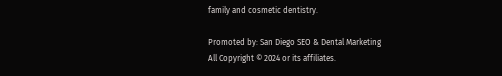family and cosmetic dentistry.

Promoted by: San Diego SEO & Dental Marketing
All Copyright © 2024 or its affiliates.